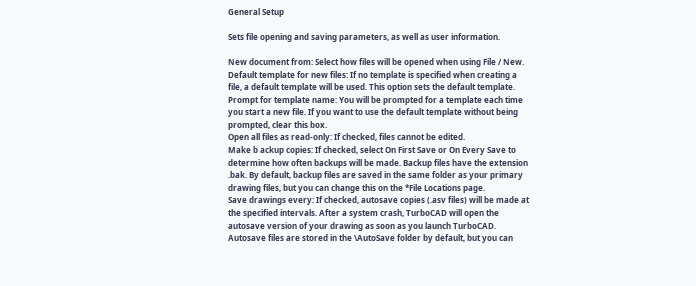General Setup

Sets file opening and saving parameters, as well as user information.

New document from: Select how files will be opened when using File / New.
Default template for new files: If no template is specified when creating a file, a default template will be used. This option sets the default template.
Prompt for template name: You will be prompted for a template each time you start a new file. If you want to use the default template without being prompted, clear this box.
Open all files as read-only: If checked, files cannot be edited.
Make b ackup copies: If checked, select On First Save or On Every Save to determine how often backups will be made. Backup files have the extension .bak. By default, backup files are saved in the same folder as your primary drawing files, but you can change this on the *File Locations page.
Save drawings every: If checked, autosave copies (.asv files) will be made at the specified intervals. After a system crash, TurboCAD will open the autosave version of your drawing as soon as you launch TurboCAD. Autosave files are stored in the \AutoSave folder by default, but you can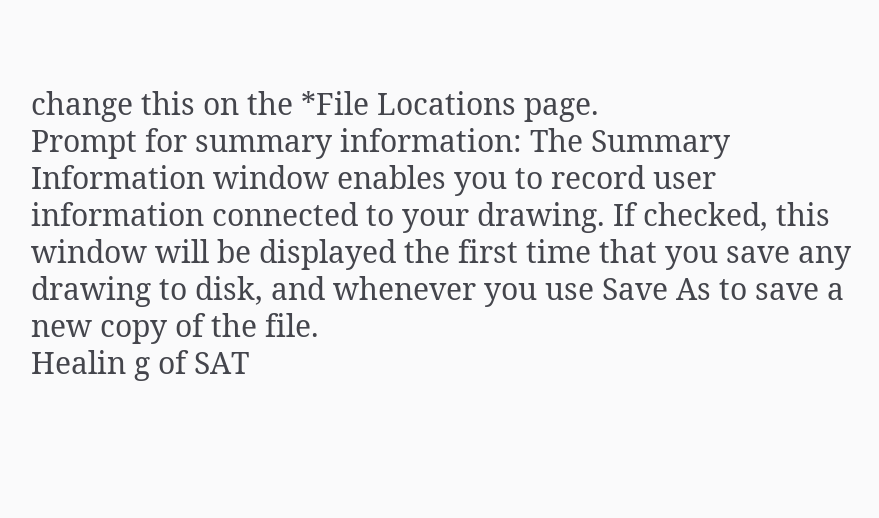change this on the *File Locations page.
Prompt for summary information: The Summary Information window enables you to record user information connected to your drawing. If checked, this window will be displayed the first time that you save any drawing to disk, and whenever you use Save As to save a new copy of the file.
Healin g of SAT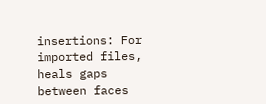insertions: For imported files, heals gaps between faces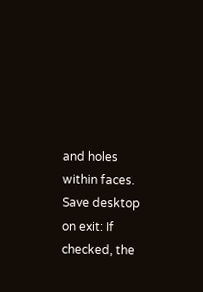and holes within faces.
Save desktop on exit: If checked, the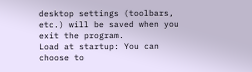desktop settings (toolbars, etc.) will be saved when you exit the program.
Load at startup: You can choose to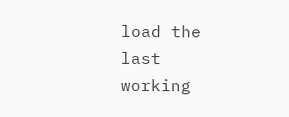load the last working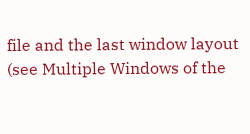file and the last window layout (see Multiple Windows of the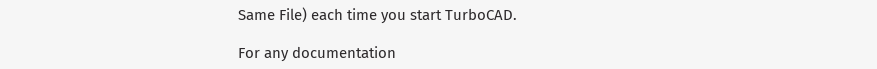Same File) each time you start TurboCAD.

For any documentation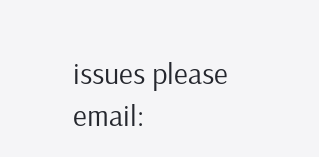issues please email: